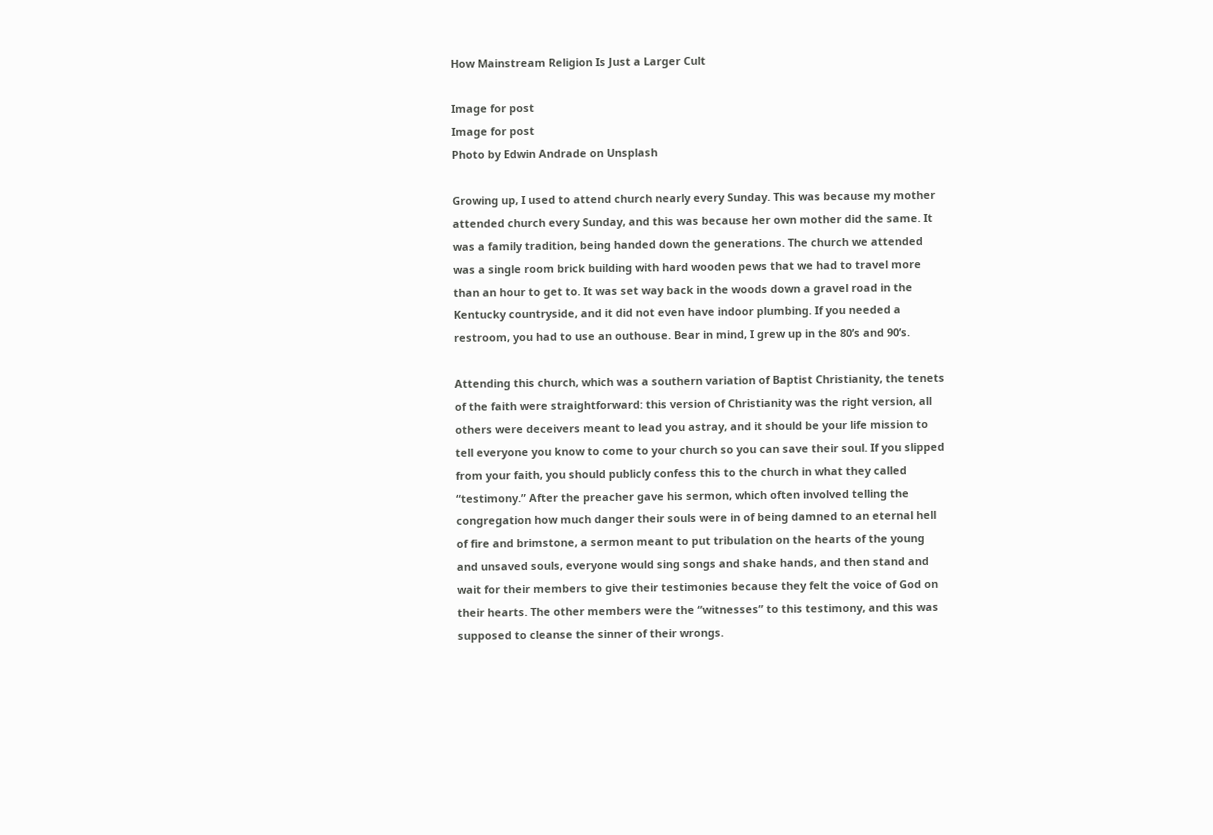How Mainstream Religion Is Just a Larger Cult

Image for post
Image for post
Photo by Edwin Andrade on Unsplash

Growing up, I used to attend church nearly every Sunday. This was because my mother attended church every Sunday, and this was because her own mother did the same. It was a family tradition, being handed down the generations. The church we attended was a single room brick building with hard wooden pews that we had to travel more than an hour to get to. It was set way back in the woods down a gravel road in the Kentucky countryside, and it did not even have indoor plumbing. If you needed a restroom, you had to use an outhouse. Bear in mind, I grew up in the 80’s and 90’s.

Attending this church, which was a southern variation of Baptist Christianity, the tenets of the faith were straightforward: this version of Christianity was the right version, all others were deceivers meant to lead you astray, and it should be your life mission to tell everyone you know to come to your church so you can save their soul. If you slipped from your faith, you should publicly confess this to the church in what they called “testimony.” After the preacher gave his sermon, which often involved telling the congregation how much danger their souls were in of being damned to an eternal hell of fire and brimstone, a sermon meant to put tribulation on the hearts of the young and unsaved souls, everyone would sing songs and shake hands, and then stand and wait for their members to give their testimonies because they felt the voice of God on their hearts. The other members were the “witnesses” to this testimony, and this was supposed to cleanse the sinner of their wrongs.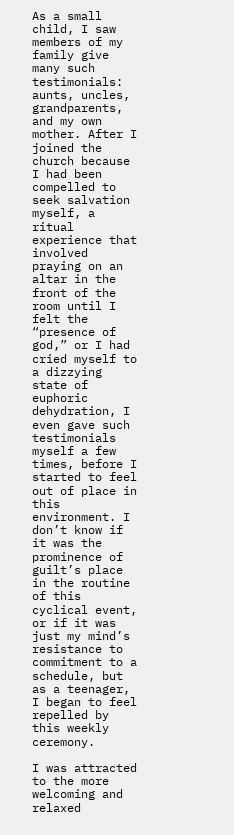As a small child, I saw members of my family give many such testimonials: aunts, uncles, grandparents, and my own mother. After I joined the church because I had been compelled to seek salvation myself, a ritual experience that involved praying on an altar in the front of the room until I felt the “presence of god,” or I had cried myself to a dizzying state of euphoric dehydration, I even gave such testimonials myself a few times, before I started to feel out of place in this environment. I don’t know if it was the prominence of guilt’s place in the routine of this cyclical event, or if it was just my mind’s resistance to commitment to a schedule, but as a teenager, I began to feel repelled by this weekly ceremony.

I was attracted to the more welcoming and relaxed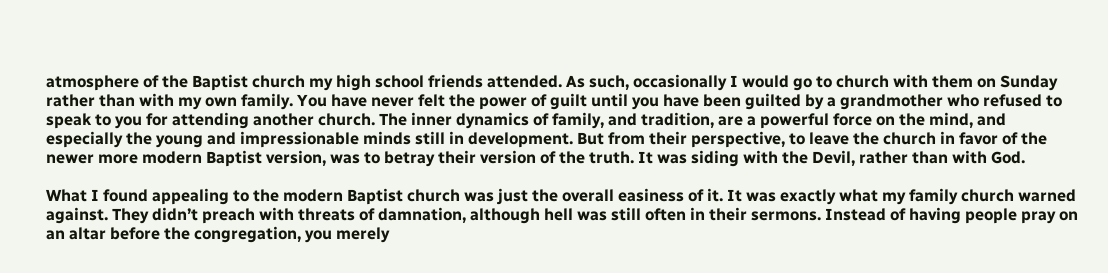atmosphere of the Baptist church my high school friends attended. As such, occasionally I would go to church with them on Sunday rather than with my own family. You have never felt the power of guilt until you have been guilted by a grandmother who refused to speak to you for attending another church. The inner dynamics of family, and tradition, are a powerful force on the mind, and especially the young and impressionable minds still in development. But from their perspective, to leave the church in favor of the newer more modern Baptist version, was to betray their version of the truth. It was siding with the Devil, rather than with God.

What I found appealing to the modern Baptist church was just the overall easiness of it. It was exactly what my family church warned against. They didn’t preach with threats of damnation, although hell was still often in their sermons. Instead of having people pray on an altar before the congregation, you merely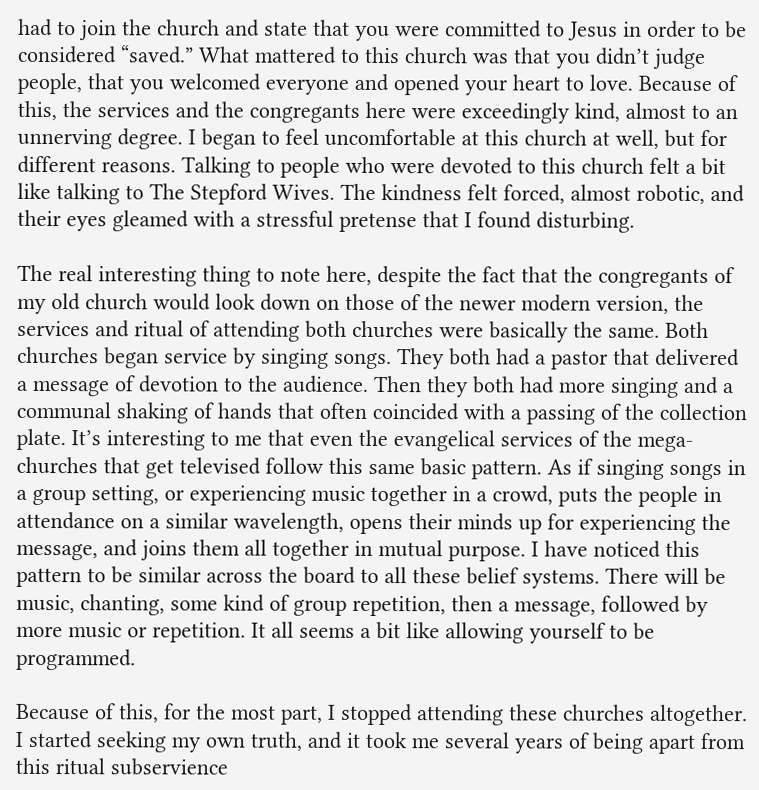had to join the church and state that you were committed to Jesus in order to be considered “saved.” What mattered to this church was that you didn’t judge people, that you welcomed everyone and opened your heart to love. Because of this, the services and the congregants here were exceedingly kind, almost to an unnerving degree. I began to feel uncomfortable at this church at well, but for different reasons. Talking to people who were devoted to this church felt a bit like talking to The Stepford Wives. The kindness felt forced, almost robotic, and their eyes gleamed with a stressful pretense that I found disturbing.

The real interesting thing to note here, despite the fact that the congregants of my old church would look down on those of the newer modern version, the services and ritual of attending both churches were basically the same. Both churches began service by singing songs. They both had a pastor that delivered a message of devotion to the audience. Then they both had more singing and a communal shaking of hands that often coincided with a passing of the collection plate. It’s interesting to me that even the evangelical services of the mega-churches that get televised follow this same basic pattern. As if singing songs in a group setting, or experiencing music together in a crowd, puts the people in attendance on a similar wavelength, opens their minds up for experiencing the message, and joins them all together in mutual purpose. I have noticed this pattern to be similar across the board to all these belief systems. There will be music, chanting, some kind of group repetition, then a message, followed by more music or repetition. It all seems a bit like allowing yourself to be programmed.

Because of this, for the most part, I stopped attending these churches altogether. I started seeking my own truth, and it took me several years of being apart from this ritual subservience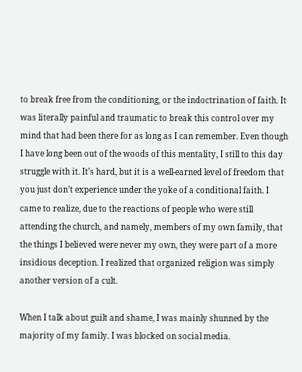to break free from the conditioning, or the indoctrination of faith. It was literally painful and traumatic to break this control over my mind that had been there for as long as I can remember. Even though I have long been out of the woods of this mentality, I still to this day struggle with it. It’s hard, but it is a well-earned level of freedom that you just don’t experience under the yoke of a conditional faith. I came to realize, due to the reactions of people who were still attending the church, and namely, members of my own family, that the things I believed were never my own, they were part of a more insidious deception. I realized that organized religion was simply another version of a cult.

When I talk about guilt and shame, I was mainly shunned by the majority of my family. I was blocked on social media.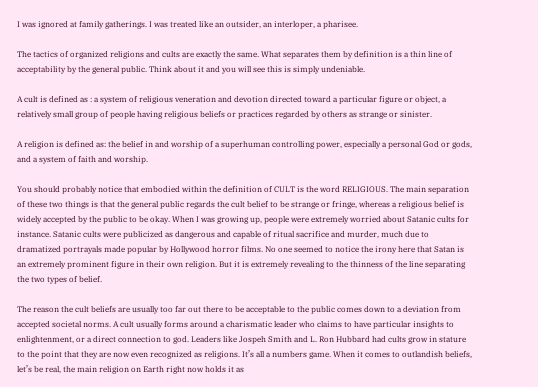I was ignored at family gatherings. I was treated like an outsider, an interloper, a pharisee.

The tactics of organized religions and cults are exactly the same. What separates them by definition is a thin line of acceptability by the general public. Think about it and you will see this is simply undeniable.

A cult is defined as : a system of religious veneration and devotion directed toward a particular figure or object, a relatively small group of people having religious beliefs or practices regarded by others as strange or sinister.

A religion is defined as: the belief in and worship of a superhuman controlling power, especially a personal God or gods, and a system of faith and worship.

You should probably notice that embodied within the definition of CULT is the word RELIGIOUS. The main separation of these two things is that the general public regards the cult belief to be strange or fringe, whereas a religious belief is widely accepted by the public to be okay. When I was growing up, people were extremely worried about Satanic cults for instance. Satanic cults were publicized as dangerous and capable of ritual sacrifice and murder, much due to dramatized portrayals made popular by Hollywood horror films. No one seemed to notice the irony here that Satan is an extremely prominent figure in their own religion. But it is extremely revealing to the thinness of the line separating the two types of belief.

The reason the cult beliefs are usually too far out there to be acceptable to the public comes down to a deviation from accepted societal norms. A cult usually forms around a charismatic leader who claims to have particular insights to enlightenment, or a direct connection to god. Leaders like Jospeh Smith and L. Ron Hubbard had cults grow in stature to the point that they are now even recognized as religions. It’s all a numbers game. When it comes to outlandish beliefs, let’s be real, the main religion on Earth right now holds it as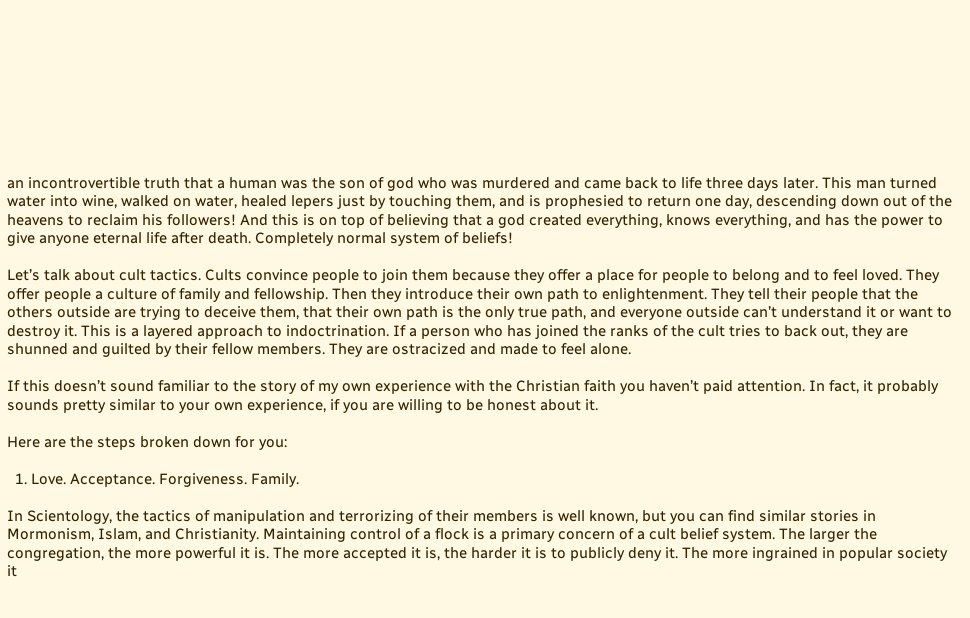an incontrovertible truth that a human was the son of god who was murdered and came back to life three days later. This man turned water into wine, walked on water, healed lepers just by touching them, and is prophesied to return one day, descending down out of the heavens to reclaim his followers! And this is on top of believing that a god created everything, knows everything, and has the power to give anyone eternal life after death. Completely normal system of beliefs!

Let’s talk about cult tactics. Cults convince people to join them because they offer a place for people to belong and to feel loved. They offer people a culture of family and fellowship. Then they introduce their own path to enlightenment. They tell their people that the others outside are trying to deceive them, that their own path is the only true path, and everyone outside can’t understand it or want to destroy it. This is a layered approach to indoctrination. If a person who has joined the ranks of the cult tries to back out, they are shunned and guilted by their fellow members. They are ostracized and made to feel alone.

If this doesn’t sound familiar to the story of my own experience with the Christian faith you haven’t paid attention. In fact, it probably sounds pretty similar to your own experience, if you are willing to be honest about it.

Here are the steps broken down for you:

  1. Love. Acceptance. Forgiveness. Family.

In Scientology, the tactics of manipulation and terrorizing of their members is well known, but you can find similar stories in Mormonism, Islam, and Christianity. Maintaining control of a flock is a primary concern of a cult belief system. The larger the congregation, the more powerful it is. The more accepted it is, the harder it is to publicly deny it. The more ingrained in popular society it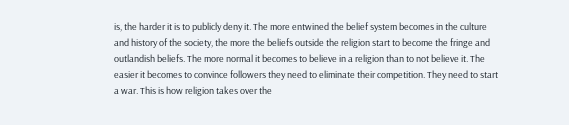is, the harder it is to publicly deny it. The more entwined the belief system becomes in the culture and history of the society, the more the beliefs outside the religion start to become the fringe and outlandish beliefs. The more normal it becomes to believe in a religion than to not believe it. The easier it becomes to convince followers they need to eliminate their competition. They need to start a war. This is how religion takes over the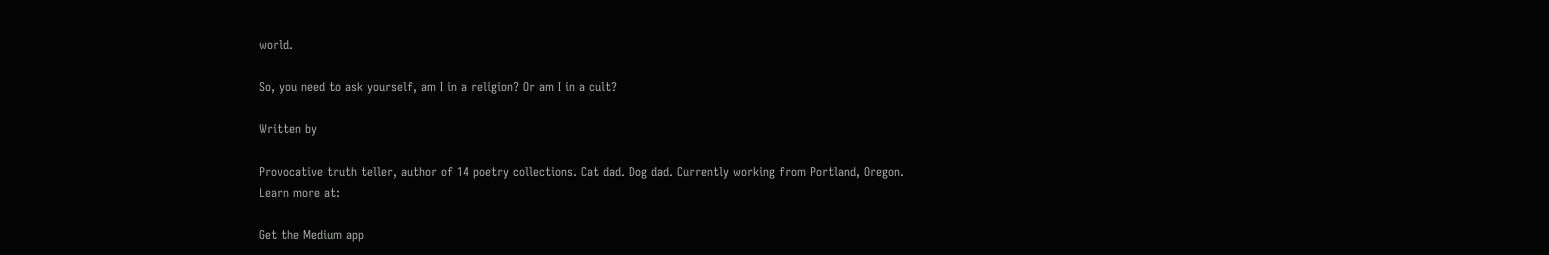world.

So, you need to ask yourself, am I in a religion? Or am I in a cult?

Written by

Provocative truth teller, author of 14 poetry collections. Cat dad. Dog dad. Currently working from Portland, Oregon. Learn more at:

Get the Medium app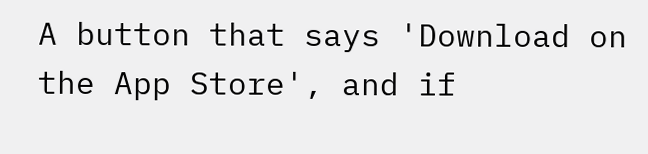A button that says 'Download on the App Store', and if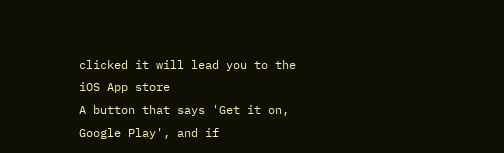clicked it will lead you to the iOS App store
A button that says 'Get it on, Google Play', and if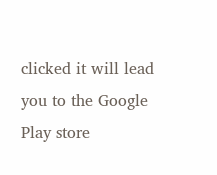clicked it will lead you to the Google Play store